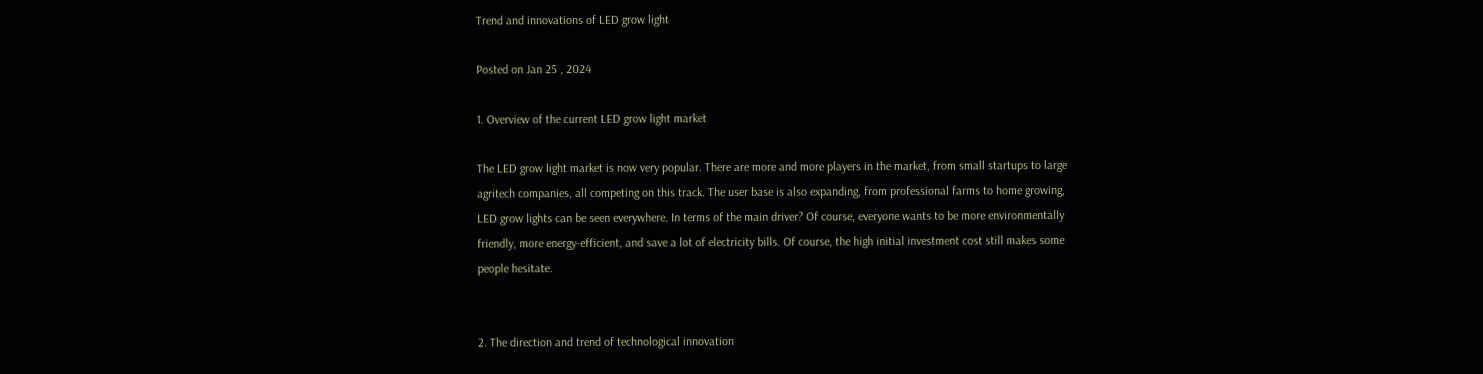Trend and innovations of LED grow light

Posted on Jan 25 , 2024

1. Overview of the current LED grow light market

The LED grow light market is now very popular. There are more and more players in the market, from small startups to large agritech companies, all competing on this track. The user base is also expanding, from professional farms to home growing, LED grow lights can be seen everywhere. In terms of the main driver? Of course, everyone wants to be more environmentally friendly, more energy-efficient, and save a lot of electricity bills. Of course, the high initial investment cost still makes some people hesitate.


2. The direction and trend of technological innovation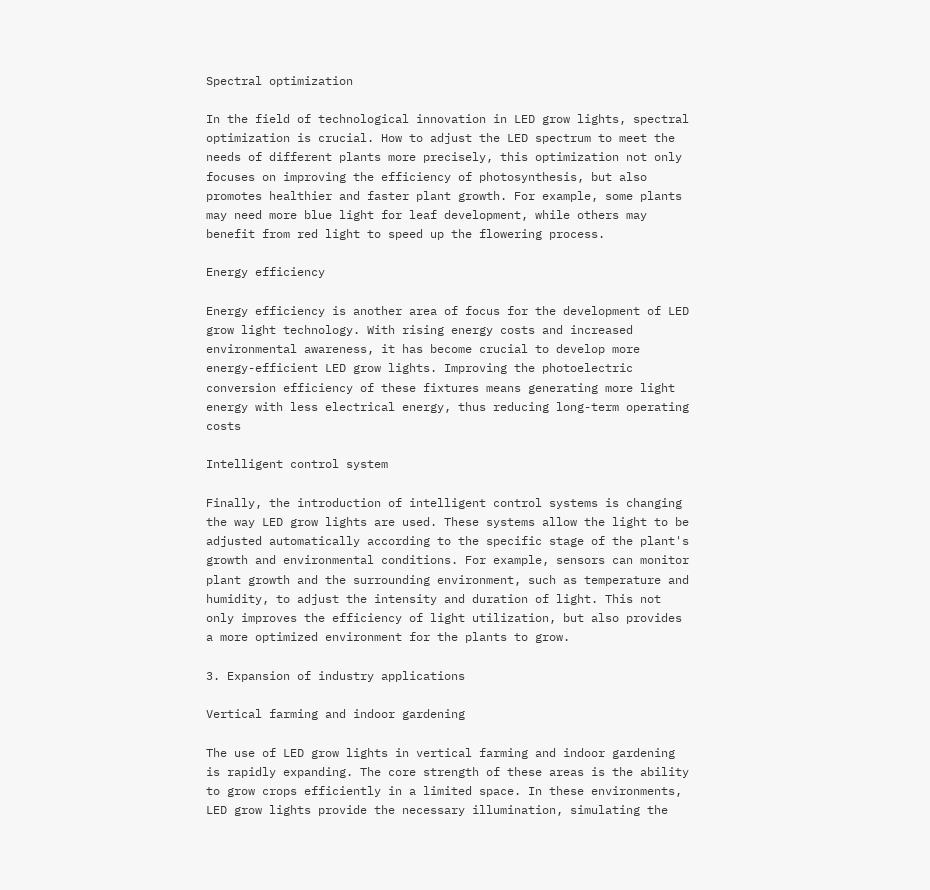Spectral optimization

In the field of technological innovation in LED grow lights, spectral optimization is crucial. How to adjust the LED spectrum to meet the needs of different plants more precisely, this optimization not only focuses on improving the efficiency of photosynthesis, but also promotes healthier and faster plant growth. For example, some plants may need more blue light for leaf development, while others may benefit from red light to speed up the flowering process.

Energy efficiency

Energy efficiency is another area of focus for the development of LED grow light technology. With rising energy costs and increased environmental awareness, it has become crucial to develop more energy-efficient LED grow lights. Improving the photoelectric conversion efficiency of these fixtures means generating more light energy with less electrical energy, thus reducing long-term operating costs

Intelligent control system

Finally, the introduction of intelligent control systems is changing the way LED grow lights are used. These systems allow the light to be adjusted automatically according to the specific stage of the plant's growth and environmental conditions. For example, sensors can monitor plant growth and the surrounding environment, such as temperature and humidity, to adjust the intensity and duration of light. This not only improves the efficiency of light utilization, but also provides a more optimized environment for the plants to grow.

3. Expansion of industry applications

Vertical farming and indoor gardening

The use of LED grow lights in vertical farming and indoor gardening is rapidly expanding. The core strength of these areas is the ability to grow crops efficiently in a limited space. In these environments, LED grow lights provide the necessary illumination, simulating the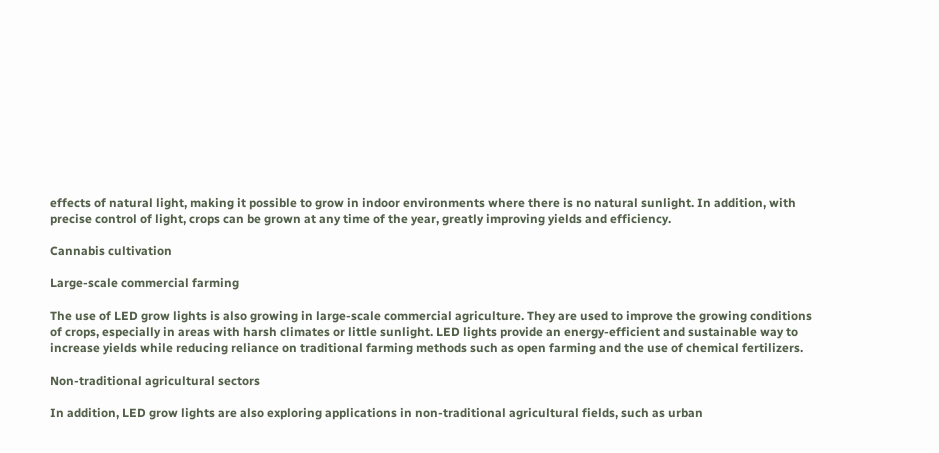effects of natural light, making it possible to grow in indoor environments where there is no natural sunlight. In addition, with precise control of light, crops can be grown at any time of the year, greatly improving yields and efficiency.

Cannabis cultivation

Large-scale commercial farming

The use of LED grow lights is also growing in large-scale commercial agriculture. They are used to improve the growing conditions of crops, especially in areas with harsh climates or little sunlight. LED lights provide an energy-efficient and sustainable way to increase yields while reducing reliance on traditional farming methods such as open farming and the use of chemical fertilizers.

Non-traditional agricultural sectors

In addition, LED grow lights are also exploring applications in non-traditional agricultural fields, such as urban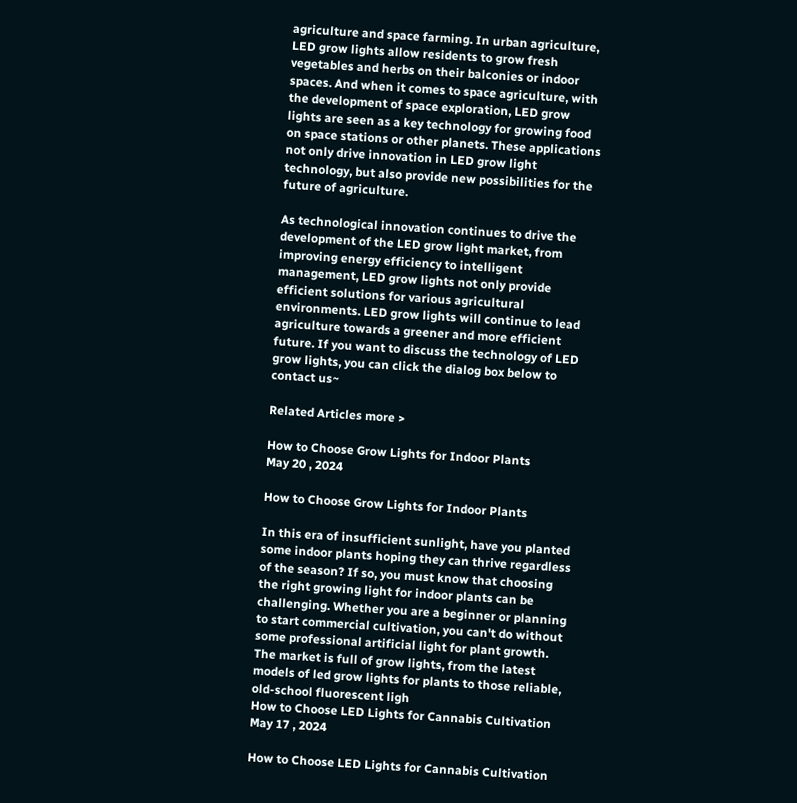agriculture and space farming. In urban agriculture, LED grow lights allow residents to grow fresh vegetables and herbs on their balconies or indoor spaces. And when it comes to space agriculture, with the development of space exploration, LED grow lights are seen as a key technology for growing food on space stations or other planets. These applications not only drive innovation in LED grow light technology, but also provide new possibilities for the future of agriculture.

As technological innovation continues to drive the development of the LED grow light market, from improving energy efficiency to intelligent management, LED grow lights not only provide efficient solutions for various agricultural environments. LED grow lights will continue to lead agriculture towards a greener and more efficient future. If you want to discuss the technology of LED grow lights, you can click the dialog box below to contact us~

Related Articles more >

How to Choose Grow Lights for Indoor Plants
May 20 , 2024

How to Choose Grow Lights for Indoor Plants

In this era of insufficient sunlight, have you planted some indoor plants hoping they can thrive regardless of the season? If so, you must know that choosing the right growing light for indoor plants can be challenging. Whether you are a beginner or planning to start commercial cultivation, you can't do without some professional artificial light for plant growth. The market is full of grow lights, from the latest models of led grow lights for plants to those reliable, old-school fluorescent ligh
How to Choose LED Lights for Cannabis Cultivation
May 17 , 2024

How to Choose LED Lights for Cannabis Cultivation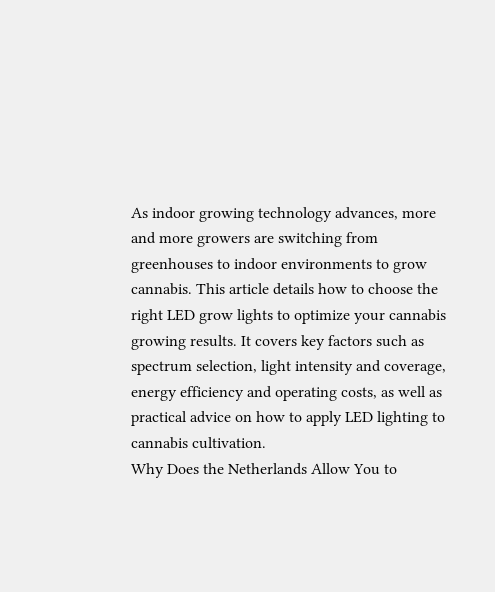As indoor growing technology advances, more and more growers are switching from greenhouses to indoor environments to grow cannabis. This article details how to choose the right LED grow lights to optimize your cannabis growing results. It covers key factors such as spectrum selection, light intensity and coverage, energy efficiency and operating costs, as well as practical advice on how to apply LED lighting to cannabis cultivation.
Why Does the Netherlands Allow You to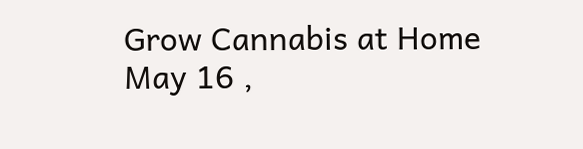Grow Cannabis at Home
May 16 ,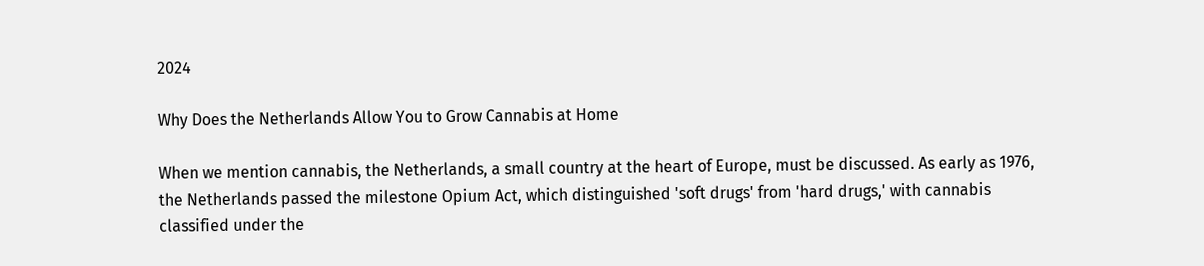2024

Why Does the Netherlands Allow You to Grow Cannabis at Home

When we mention cannabis, the Netherlands, a small country at the heart of Europe, must be discussed. As early as 1976, the Netherlands passed the milestone Opium Act, which distinguished 'soft drugs' from 'hard drugs,' with cannabis classified under the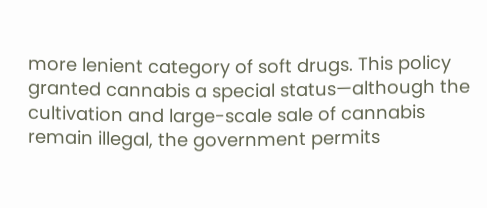more lenient category of soft drugs. This policy granted cannabis a special status—although the cultivation and large-scale sale of cannabis remain illegal, the government permits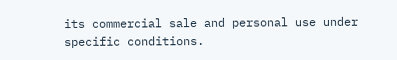its commercial sale and personal use under specific conditions.